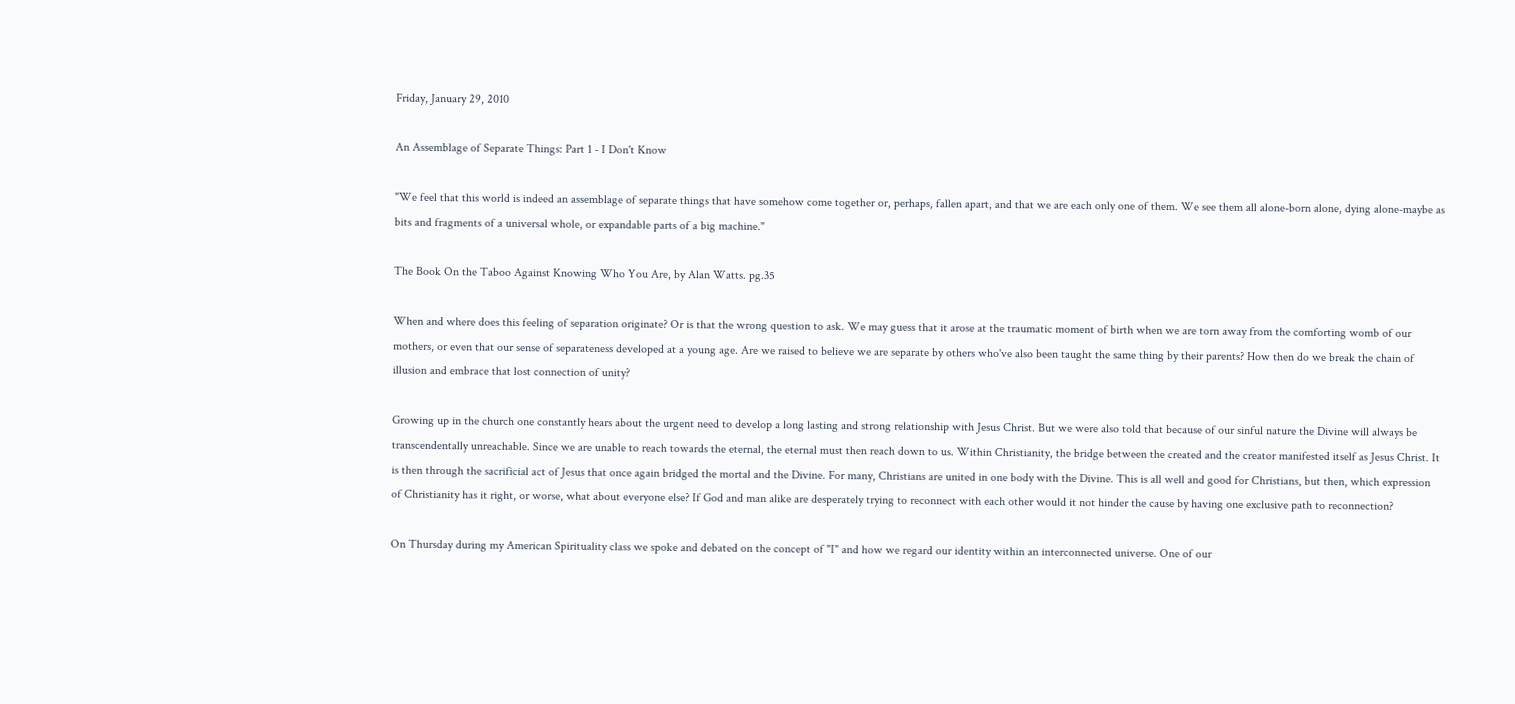Friday, January 29, 2010

An Assemblage of Separate Things: Part 1 - I Don't Know

"We feel that this world is indeed an assemblage of separate things that have somehow come together or, perhaps, fallen apart, and that we are each only one of them. We see them all alone-born alone, dying alone-maybe as bits and fragments of a universal whole, or expandable parts of a big machine."

The Book On the Taboo Against Knowing Who You Are, by Alan Watts. pg.35

When and where does this feeling of separation originate? Or is that the wrong question to ask. We may guess that it arose at the traumatic moment of birth when we are torn away from the comforting womb of our mothers, or even that our sense of separateness developed at a young age. Are we raised to believe we are separate by others who've also been taught the same thing by their parents? How then do we break the chain of illusion and embrace that lost connection of unity?

Growing up in the church one constantly hears about the urgent need to develop a long lasting and strong relationship with Jesus Christ. But we were also told that because of our sinful nature the Divine will always be transcendentally unreachable. Since we are unable to reach towards the eternal, the eternal must then reach down to us. Within Christianity, the bridge between the created and the creator manifested itself as Jesus Christ. It is then through the sacrificial act of Jesus that once again bridged the mortal and the Divine. For many, Christians are united in one body with the Divine. This is all well and good for Christians, but then, which expression of Christianity has it right, or worse, what about everyone else? If God and man alike are desperately trying to reconnect with each other would it not hinder the cause by having one exclusive path to reconnection?

On Thursday during my American Spirituality class we spoke and debated on the concept of "I" and how we regard our identity within an interconnected universe. One of our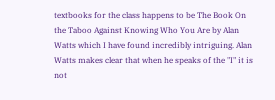textbooks for the class happens to be The Book On the Taboo Against Knowing Who You Are by Alan Watts which I have found incredibly intriguing. Alan Watts makes clear that when he speaks of the "I" it is not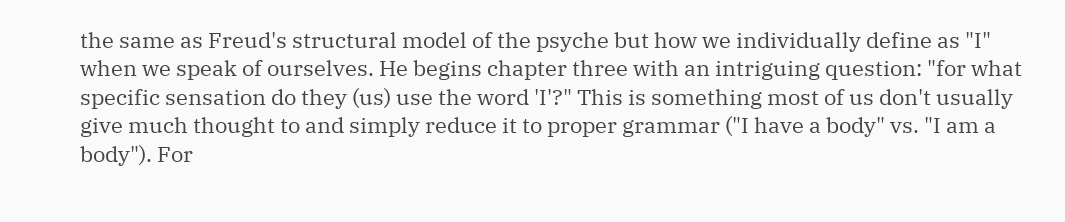the same as Freud's structural model of the psyche but how we individually define as "I" when we speak of ourselves. He begins chapter three with an intriguing question: "for what specific sensation do they (us) use the word 'I'?" This is something most of us don't usually give much thought to and simply reduce it to proper grammar ("I have a body" vs. "I am a body"). For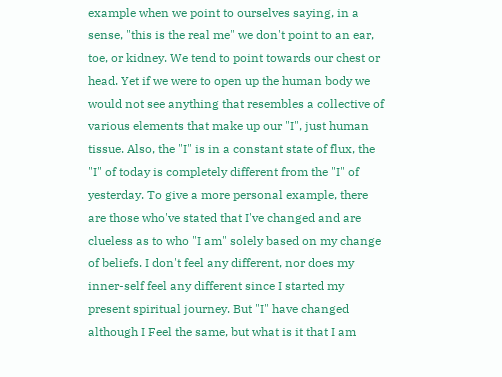example when we point to ourselves saying, in a sense, "this is the real me" we don't point to an ear, toe, or kidney. We tend to point towards our chest or head. Yet if we were to open up the human body we would not see anything that resembles a collective of various elements that make up our "I", just human tissue. Also, the "I" is in a constant state of flux, the "I" of today is completely different from the "I" of yesterday. To give a more personal example, there are those who've stated that I've changed and are clueless as to who "I am" solely based on my change of beliefs. I don't feel any different, nor does my inner-self feel any different since I started my present spiritual journey. But "I" have changed although I Feel the same, but what is it that I am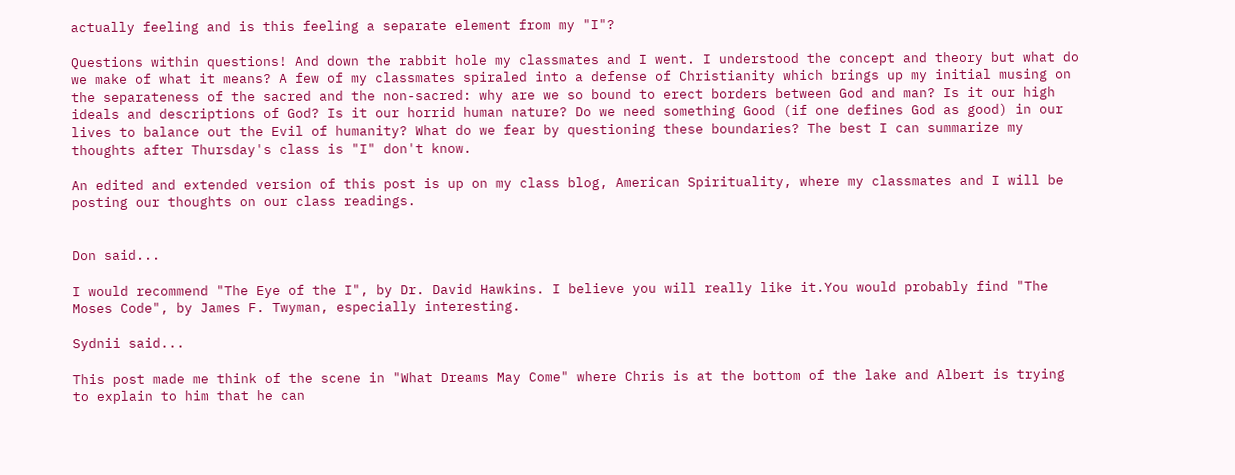actually feeling and is this feeling a separate element from my "I"?

Questions within questions! And down the rabbit hole my classmates and I went. I understood the concept and theory but what do we make of what it means? A few of my classmates spiraled into a defense of Christianity which brings up my initial musing on the separateness of the sacred and the non-sacred: why are we so bound to erect borders between God and man? Is it our high ideals and descriptions of God? Is it our horrid human nature? Do we need something Good (if one defines God as good) in our lives to balance out the Evil of humanity? What do we fear by questioning these boundaries? The best I can summarize my thoughts after Thursday's class is "I" don't know.

An edited and extended version of this post is up on my class blog, American Spirituality, where my classmates and I will be posting our thoughts on our class readings.


Don said...

I would recommend "The Eye of the I", by Dr. David Hawkins. I believe you will really like it.You would probably find "The Moses Code", by James F. Twyman, especially interesting.

Sydnii said...

This post made me think of the scene in "What Dreams May Come" where Chris is at the bottom of the lake and Albert is trying to explain to him that he can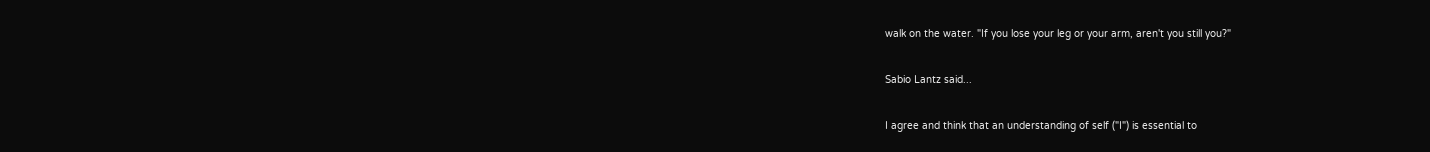walk on the water. "If you lose your leg or your arm, aren't you still you?"

Sabio Lantz said...

I agree and think that an understanding of self ("I") is essential to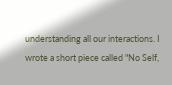understanding all our interactions. I wrote a short piece called "No Self,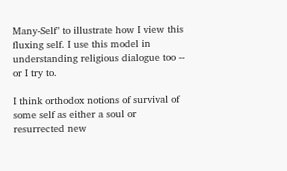Many-Self" to illustrate how I view this fluxing self. I use this model in understanding religious dialogue too -- or I try to.

I think orthodox notions of survival of some self as either a soul or resurrected new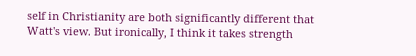self in Christianity are both significantly different that Watt's view. But ironically, I think it takes strength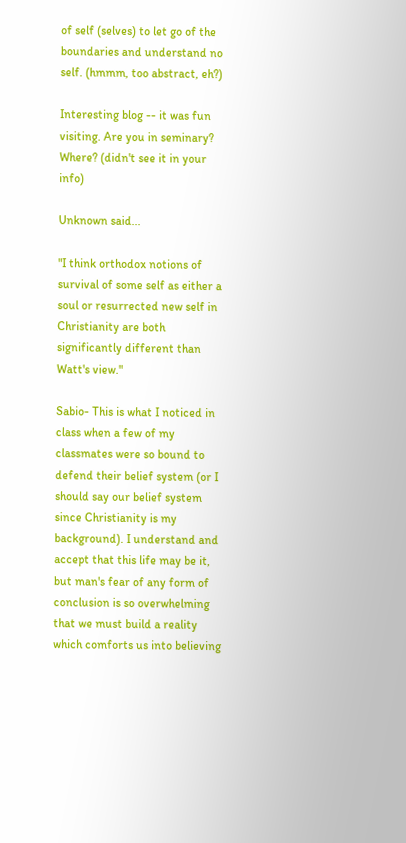of self (selves) to let go of the boundaries and understand no self. (hmmm, too abstract, eh?)

Interesting blog -- it was fun visiting. Are you in seminary? Where? (didn't see it in your info)

Unknown said...

"I think orthodox notions of survival of some self as either a soul or resurrected new self in Christianity are both significantly different than Watt's view."

Sabio- This is what I noticed in class when a few of my classmates were so bound to defend their belief system (or I should say our belief system since Christianity is my background). I understand and accept that this life may be it, but man's fear of any form of conclusion is so overwhelming that we must build a reality which comforts us into believing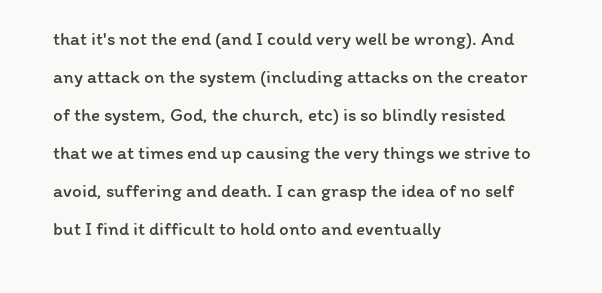that it's not the end (and I could very well be wrong). And any attack on the system (including attacks on the creator of the system, God, the church, etc) is so blindly resisted that we at times end up causing the very things we strive to avoid, suffering and death. I can grasp the idea of no self but I find it difficult to hold onto and eventually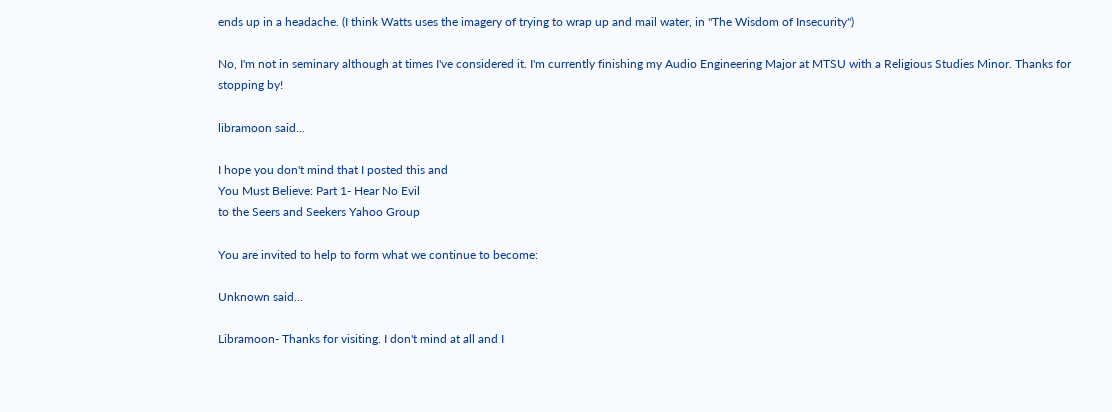ends up in a headache. (I think Watts uses the imagery of trying to wrap up and mail water, in "The Wisdom of Insecurity")

No, I'm not in seminary although at times I've considered it. I'm currently finishing my Audio Engineering Major at MTSU with a Religious Studies Minor. Thanks for stopping by!

libramoon said...

I hope you don't mind that I posted this and
You Must Believe: Part 1- Hear No Evil
to the Seers and Seekers Yahoo Group

You are invited to help to form what we continue to become:

Unknown said...

Libramoon- Thanks for visiting. I don't mind at all and I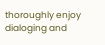thoroughly enjoy dialoging and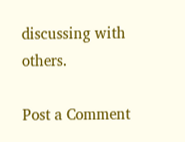discussing with others.

Post a Comment